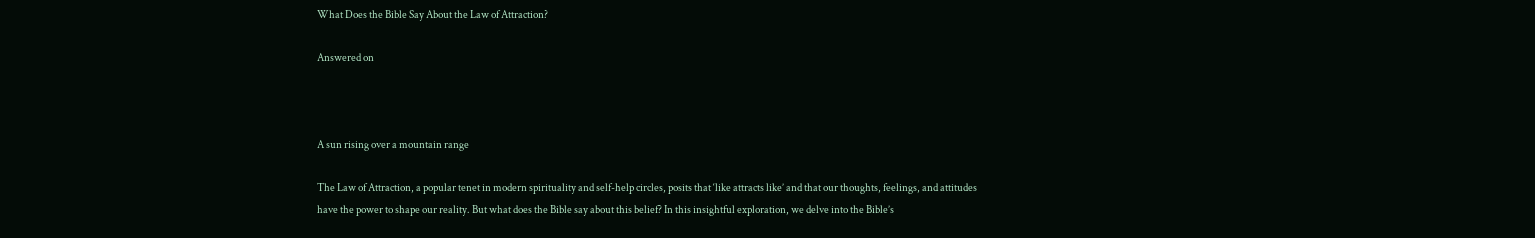What Does the Bible Say About the Law of Attraction?

Answered on



A sun rising over a mountain range

The Law of Attraction, a popular tenet in modern spirituality and self-help circles, posits that ‘like attracts like’ and that our thoughts, feelings, and attitudes have the power to shape our reality. But what does the Bible say about this belief? In this insightful exploration, we delve into the Bible’s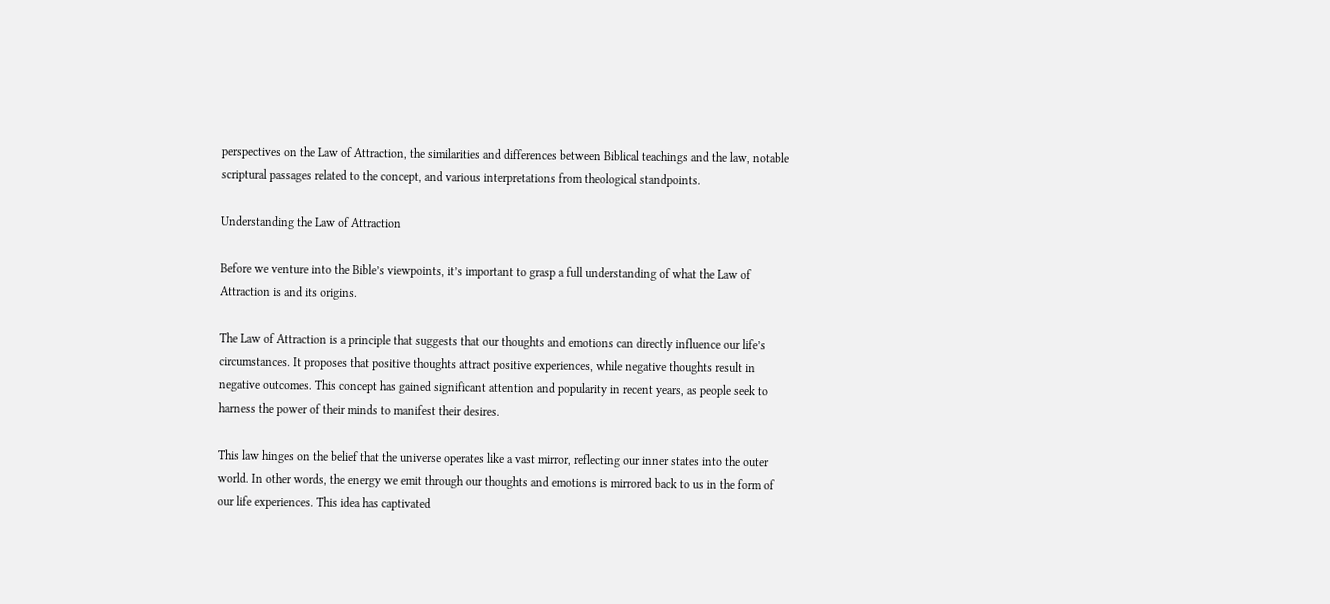perspectives on the Law of Attraction, the similarities and differences between Biblical teachings and the law, notable scriptural passages related to the concept, and various interpretations from theological standpoints.

Understanding the Law of Attraction

Before we venture into the Bible’s viewpoints, it’s important to grasp a full understanding of what the Law of Attraction is and its origins.

The Law of Attraction is a principle that suggests that our thoughts and emotions can directly influence our life’s circumstances. It proposes that positive thoughts attract positive experiences, while negative thoughts result in negative outcomes. This concept has gained significant attention and popularity in recent years, as people seek to harness the power of their minds to manifest their desires.

This law hinges on the belief that the universe operates like a vast mirror, reflecting our inner states into the outer world. In other words, the energy we emit through our thoughts and emotions is mirrored back to us in the form of our life experiences. This idea has captivated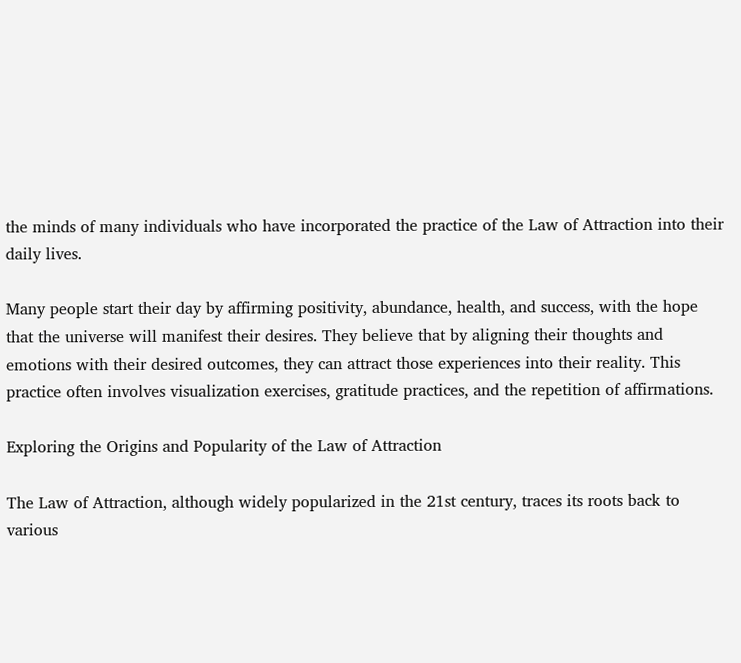the minds of many individuals who have incorporated the practice of the Law of Attraction into their daily lives.

Many people start their day by affirming positivity, abundance, health, and success, with the hope that the universe will manifest their desires. They believe that by aligning their thoughts and emotions with their desired outcomes, they can attract those experiences into their reality. This practice often involves visualization exercises, gratitude practices, and the repetition of affirmations.

Exploring the Origins and Popularity of the Law of Attraction

The Law of Attraction, although widely popularized in the 21st century, traces its roots back to various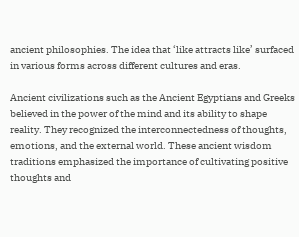ancient philosophies. The idea that ‘like attracts like’ surfaced in various forms across different cultures and eras.

Ancient civilizations such as the Ancient Egyptians and Greeks believed in the power of the mind and its ability to shape reality. They recognized the interconnectedness of thoughts, emotions, and the external world. These ancient wisdom traditions emphasized the importance of cultivating positive thoughts and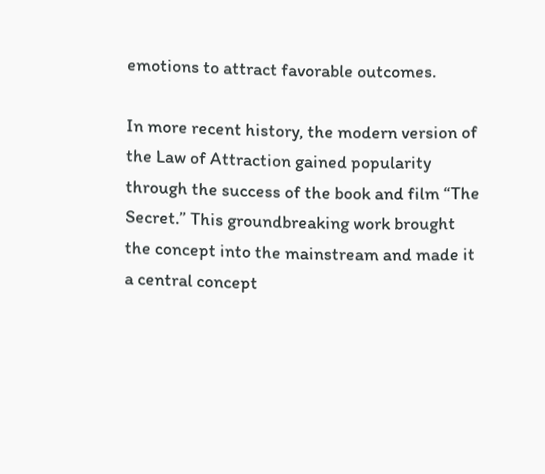emotions to attract favorable outcomes.

In more recent history, the modern version of the Law of Attraction gained popularity through the success of the book and film “The Secret.” This groundbreaking work brought the concept into the mainstream and made it a central concept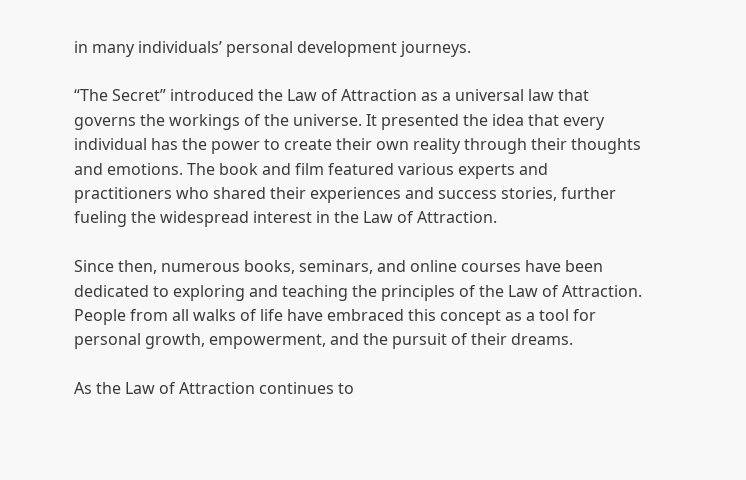in many individuals’ personal development journeys.

“The Secret” introduced the Law of Attraction as a universal law that governs the workings of the universe. It presented the idea that every individual has the power to create their own reality through their thoughts and emotions. The book and film featured various experts and practitioners who shared their experiences and success stories, further fueling the widespread interest in the Law of Attraction.

Since then, numerous books, seminars, and online courses have been dedicated to exploring and teaching the principles of the Law of Attraction. People from all walks of life have embraced this concept as a tool for personal growth, empowerment, and the pursuit of their dreams.

As the Law of Attraction continues to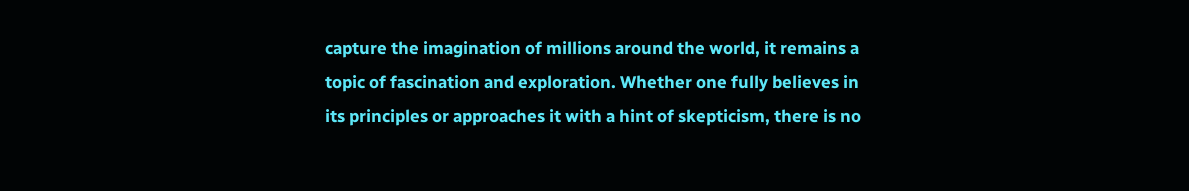capture the imagination of millions around the world, it remains a topic of fascination and exploration. Whether one fully believes in its principles or approaches it with a hint of skepticism, there is no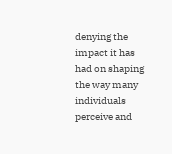denying the impact it has had on shaping the way many individuals perceive and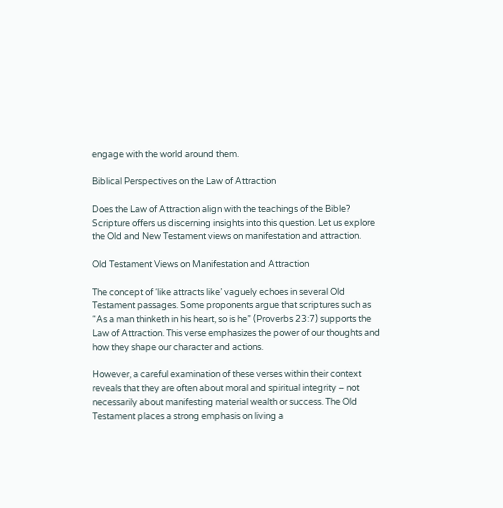engage with the world around them.

Biblical Perspectives on the Law of Attraction

Does the Law of Attraction align with the teachings of the Bible? Scripture offers us discerning insights into this question. Let us explore the Old and New Testament views on manifestation and attraction.

Old Testament Views on Manifestation and Attraction

The concept of ‘like attracts like’ vaguely echoes in several Old Testament passages. Some proponents argue that scriptures such as “As a man thinketh in his heart, so is he” (Proverbs 23:7) supports the Law of Attraction. This verse emphasizes the power of our thoughts and how they shape our character and actions.

However, a careful examination of these verses within their context reveals that they are often about moral and spiritual integrity – not necessarily about manifesting material wealth or success. The Old Testament places a strong emphasis on living a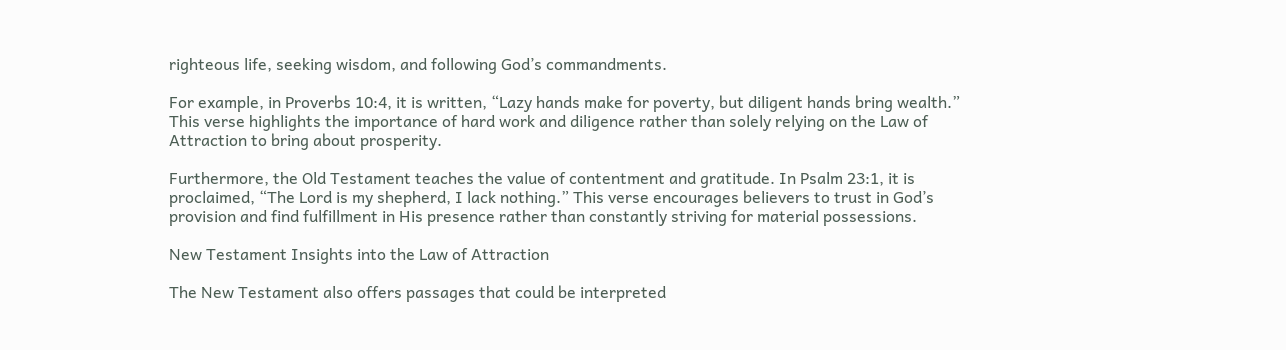righteous life, seeking wisdom, and following God’s commandments.

For example, in Proverbs 10:4, it is written, “Lazy hands make for poverty, but diligent hands bring wealth.” This verse highlights the importance of hard work and diligence rather than solely relying on the Law of Attraction to bring about prosperity.

Furthermore, the Old Testament teaches the value of contentment and gratitude. In Psalm 23:1, it is proclaimed, “The Lord is my shepherd, I lack nothing.” This verse encourages believers to trust in God’s provision and find fulfillment in His presence rather than constantly striving for material possessions.

New Testament Insights into the Law of Attraction

The New Testament also offers passages that could be interpreted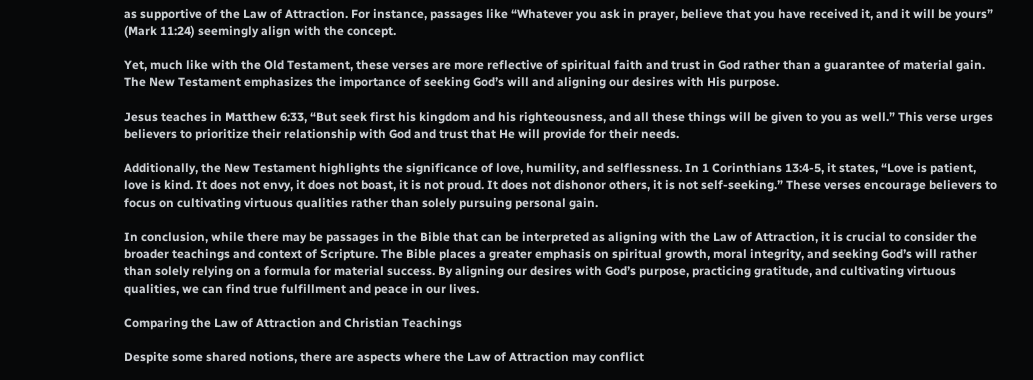as supportive of the Law of Attraction. For instance, passages like “Whatever you ask in prayer, believe that you have received it, and it will be yours” (Mark 11:24) seemingly align with the concept.

Yet, much like with the Old Testament, these verses are more reflective of spiritual faith and trust in God rather than a guarantee of material gain. The New Testament emphasizes the importance of seeking God’s will and aligning our desires with His purpose.

Jesus teaches in Matthew 6:33, “But seek first his kingdom and his righteousness, and all these things will be given to you as well.” This verse urges believers to prioritize their relationship with God and trust that He will provide for their needs.

Additionally, the New Testament highlights the significance of love, humility, and selflessness. In 1 Corinthians 13:4-5, it states, “Love is patient, love is kind. It does not envy, it does not boast, it is not proud. It does not dishonor others, it is not self-seeking.” These verses encourage believers to focus on cultivating virtuous qualities rather than solely pursuing personal gain.

In conclusion, while there may be passages in the Bible that can be interpreted as aligning with the Law of Attraction, it is crucial to consider the broader teachings and context of Scripture. The Bible places a greater emphasis on spiritual growth, moral integrity, and seeking God’s will rather than solely relying on a formula for material success. By aligning our desires with God’s purpose, practicing gratitude, and cultivating virtuous qualities, we can find true fulfillment and peace in our lives.

Comparing the Law of Attraction and Christian Teachings

Despite some shared notions, there are aspects where the Law of Attraction may conflict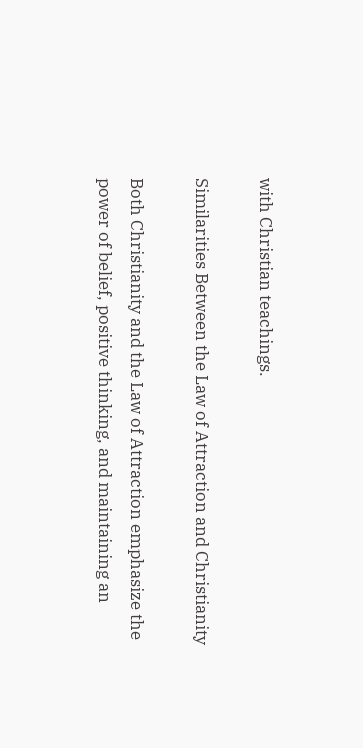with Christian teachings.

Similarities Between the Law of Attraction and Christianity

Both Christianity and the Law of Attraction emphasize the power of belief, positive thinking, and maintaining an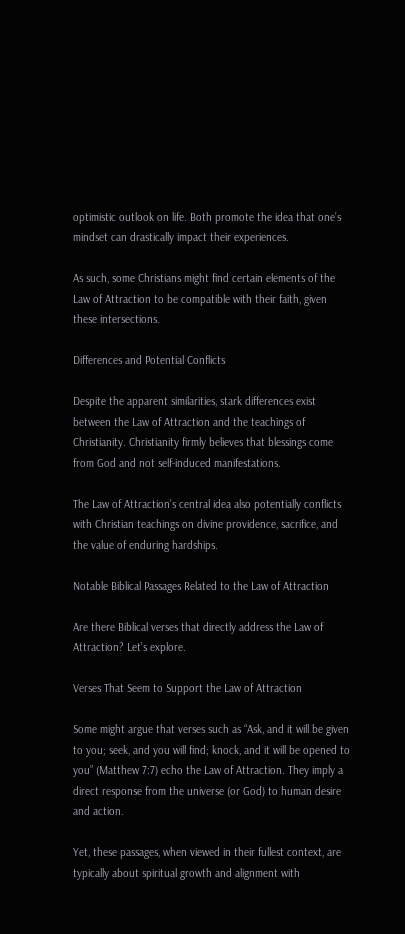optimistic outlook on life. Both promote the idea that one’s mindset can drastically impact their experiences.

As such, some Christians might find certain elements of the Law of Attraction to be compatible with their faith, given these intersections.

Differences and Potential Conflicts

Despite the apparent similarities, stark differences exist between the Law of Attraction and the teachings of Christianity. Christianity firmly believes that blessings come from God and not self-induced manifestations.

The Law of Attraction’s central idea also potentially conflicts with Christian teachings on divine providence, sacrifice, and the value of enduring hardships.

Notable Biblical Passages Related to the Law of Attraction

Are there Biblical verses that directly address the Law of Attraction? Let’s explore.

Verses That Seem to Support the Law of Attraction

Some might argue that verses such as “Ask, and it will be given to you; seek, and you will find; knock, and it will be opened to you” (Matthew 7:7) echo the Law of Attraction. They imply a direct response from the universe (or God) to human desire and action.

Yet, these passages, when viewed in their fullest context, are typically about spiritual growth and alignment with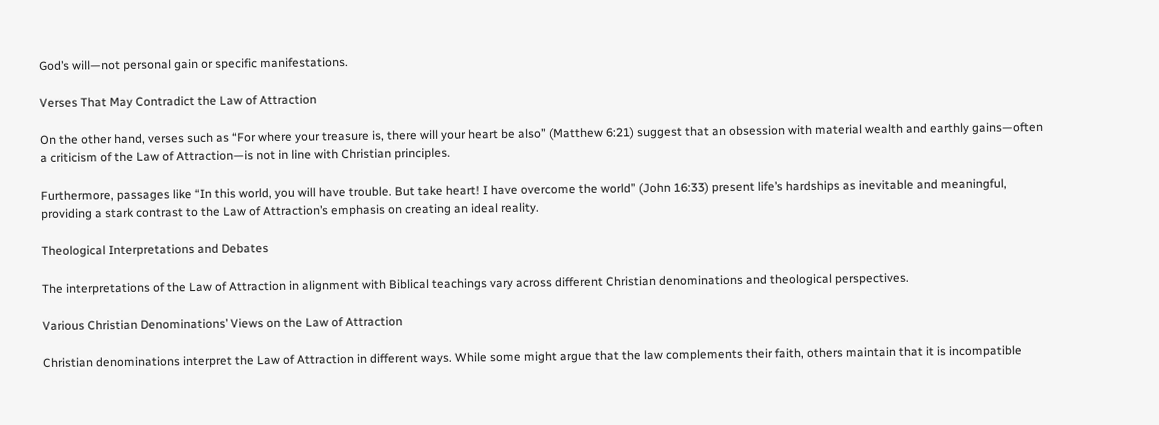God’s will—not personal gain or specific manifestations.

Verses That May Contradict the Law of Attraction

On the other hand, verses such as “For where your treasure is, there will your heart be also” (Matthew 6:21) suggest that an obsession with material wealth and earthly gains—often a criticism of the Law of Attraction—is not in line with Christian principles.

Furthermore, passages like “In this world, you will have trouble. But take heart! I have overcome the world” (John 16:33) present life’s hardships as inevitable and meaningful, providing a stark contrast to the Law of Attraction’s emphasis on creating an ideal reality.

Theological Interpretations and Debates

The interpretations of the Law of Attraction in alignment with Biblical teachings vary across different Christian denominations and theological perspectives.

Various Christian Denominations’ Views on the Law of Attraction

Christian denominations interpret the Law of Attraction in different ways. While some might argue that the law complements their faith, others maintain that it is incompatible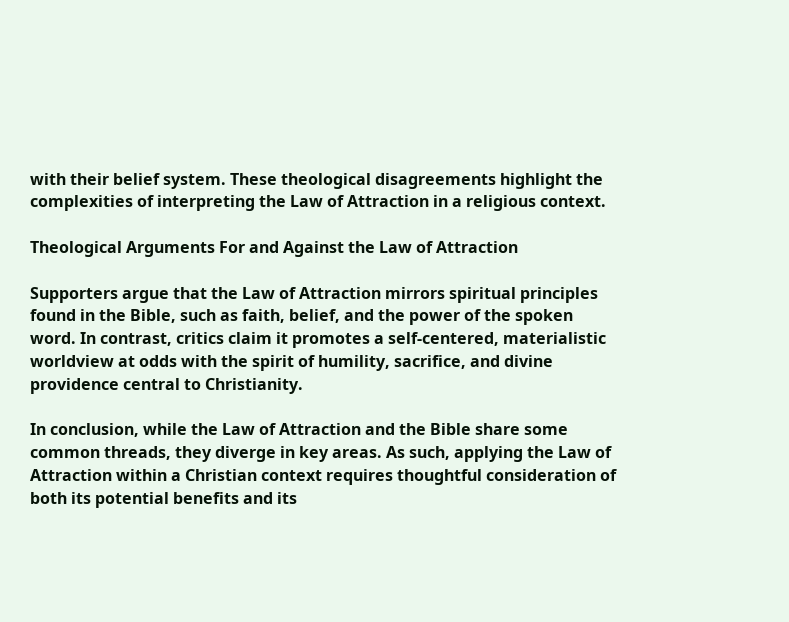with their belief system. These theological disagreements highlight the complexities of interpreting the Law of Attraction in a religious context.

Theological Arguments For and Against the Law of Attraction

Supporters argue that the Law of Attraction mirrors spiritual principles found in the Bible, such as faith, belief, and the power of the spoken word. In contrast, critics claim it promotes a self-centered, materialistic worldview at odds with the spirit of humility, sacrifice, and divine providence central to Christianity.

In conclusion, while the Law of Attraction and the Bible share some common threads, they diverge in key areas. As such, applying the Law of Attraction within a Christian context requires thoughtful consideration of both its potential benefits and its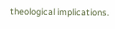theological implications.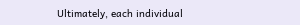Ultimately, each individual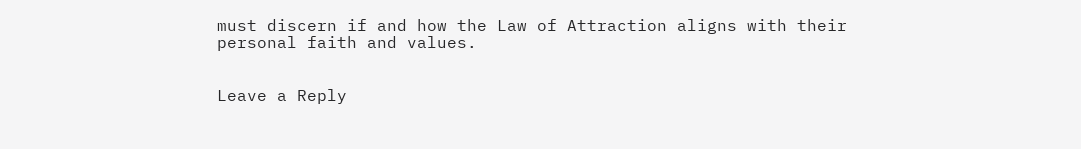must discern if and how the Law of Attraction aligns with their personal faith and values.


Leave a Reply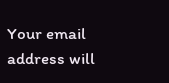Your email address will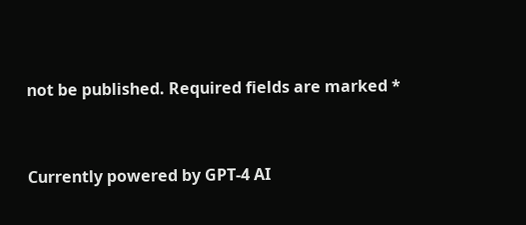not be published. Required fields are marked *


Currently powered by GPT-4 AI